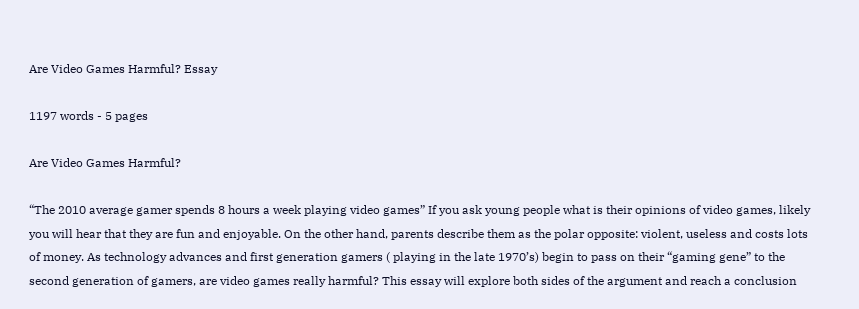Are Video Games Harmful? Essay

1197 words - 5 pages

Are Video Games Harmful?

“The 2010 average gamer spends 8 hours a week playing video games” If you ask young people what is their opinions of video games, likely you will hear that they are fun and enjoyable. On the other hand, parents describe them as the polar opposite: violent, useless and costs lots of money. As technology advances and first generation gamers ( playing in the late 1970’s) begin to pass on their “gaming gene” to the second generation of gamers, are video games really harmful? This essay will explore both sides of the argument and reach a conclusion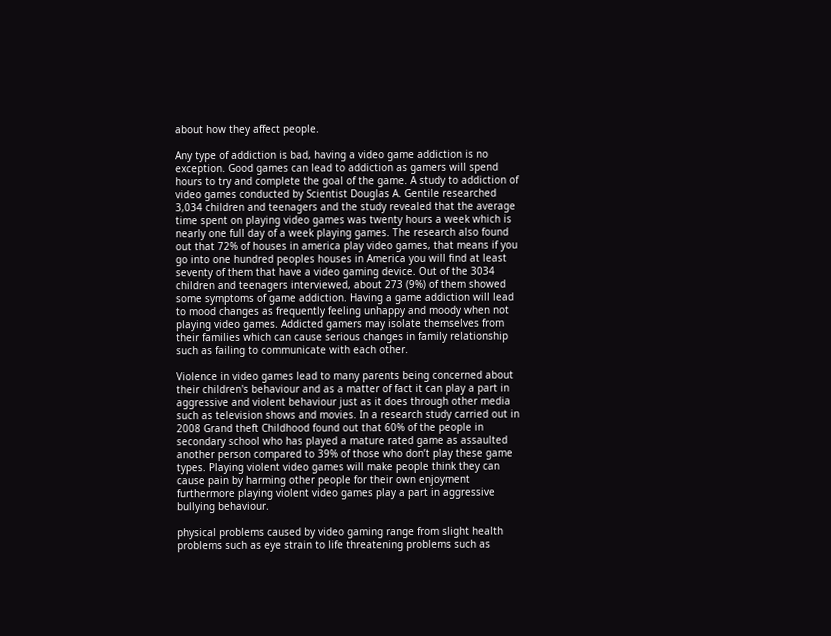about how they affect people.

Any type of addiction is bad, having a video game addiction is no exception. Good games can lead to addiction as gamers will spend hours to try and complete the goal of the game. A study to addiction of video games conducted by Scientist Douglas A. Gentile researched 3,034 children and teenagers and the study revealed that the average time spent on playing video games was twenty hours a week which is nearly one full day of a week playing games. The research also found out that 72% of houses in america play video games, that means if you go into one hundred peoples houses in America you will find at least seventy of them that have a video gaming device. Out of the 3034 children and teenagers interviewed, about 273 (9%) of them showed some symptoms of game addiction. Having a game addiction will lead to mood changes as frequently feeling unhappy and moody when not playing video games. Addicted gamers may isolate themselves from their families which can cause serious changes in family relationship such as failing to communicate with each other.

Violence in video games lead to many parents being concerned about their children's behaviour and as a matter of fact it can play a part in aggressive and violent behaviour just as it does through other media such as television shows and movies. In a research study carried out in 2008 Grand theft Childhood found out that 60% of the people in secondary school who has played a mature rated game as assaulted another person compared to 39% of those who don’t play these game types. Playing violent video games will make people think they can cause pain by harming other people for their own enjoyment furthermore playing violent video games play a part in aggressive bullying behaviour.

physical problems caused by video gaming range from slight health problems such as eye strain to life threatening problems such as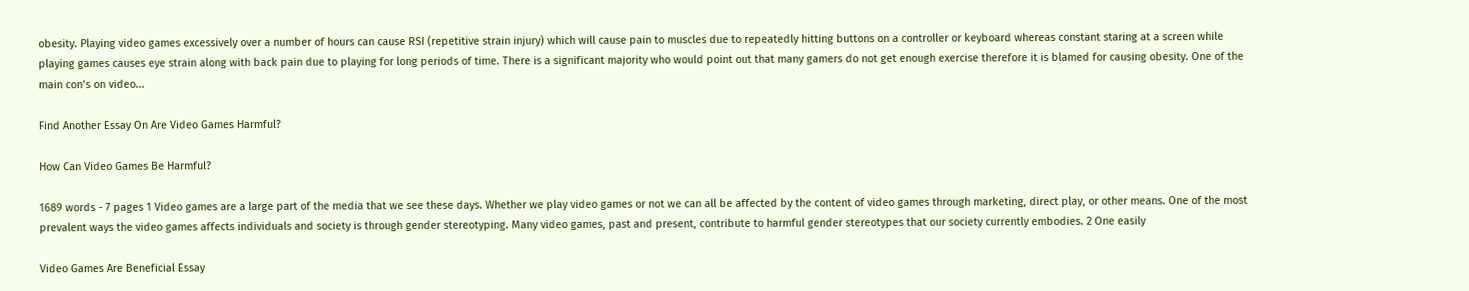obesity. Playing video games excessively over a number of hours can cause RSI (repetitive strain injury) which will cause pain to muscles due to repeatedly hitting buttons on a controller or keyboard whereas constant staring at a screen while playing games causes eye strain along with back pain due to playing for long periods of time. There is a significant majority who would point out that many gamers do not get enough exercise therefore it is blamed for causing obesity. One of the main con’s on video...

Find Another Essay On Are Video Games Harmful?

How Can Video Games Be Harmful?

1689 words - 7 pages 1 Video games are a large part of the media that we see these days. Whether we play video games or not we can all be affected by the content of video games through marketing, direct play, or other means. One of the most prevalent ways the video games affects individuals and society is through gender stereotyping. Many video games, past and present, contribute to harmful gender stereotypes that our society currently embodies. 2 One easily

Video Games Are Beneficial Essay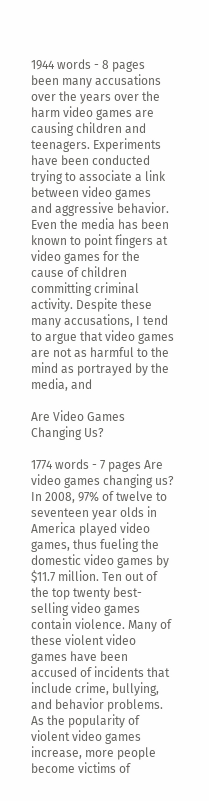1944 words - 8 pages been many accusations over the years over the harm video games are causing children and teenagers. Experiments have been conducted trying to associate a link between video games and aggressive behavior. Even the media has been known to point fingers at video games for the cause of children committing criminal activity. Despite these many accusations, I tend to argue that video games are not as harmful to the mind as portrayed by the media, and

Are Video Games Changing Us?

1774 words - 7 pages Are video games changing us? In 2008, 97% of twelve to seventeen year olds in America played video games, thus fueling the domestic video games by $11.7 million. Ten out of the top twenty best-selling video games contain violence. Many of these violent video games have been accused of incidents that include crime, bullying, and behavior problems. As the popularity of violent video games increase, more people become victims of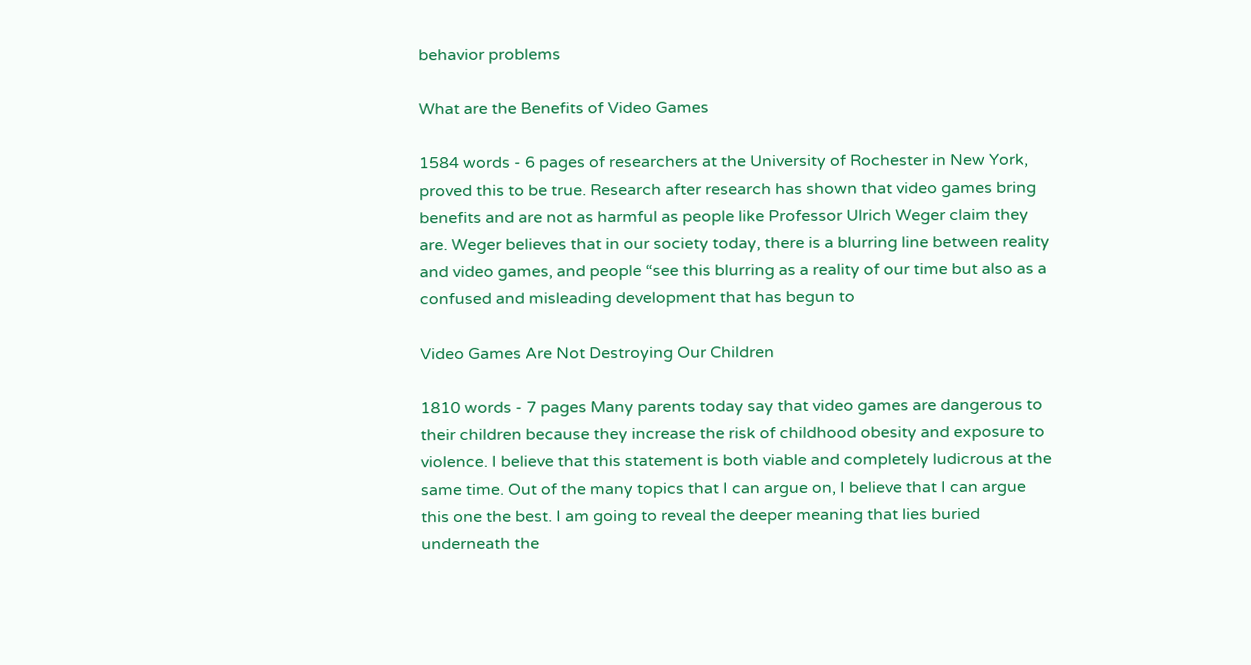behavior problems

What are the Benefits of Video Games

1584 words - 6 pages of researchers at the University of Rochester in New York, proved this to be true. Research after research has shown that video games bring benefits and are not as harmful as people like Professor Ulrich Weger claim they are. Weger believes that in our society today, there is a blurring line between reality and video games, and people “see this blurring as a reality of our time but also as a confused and misleading development that has begun to

Video Games Are Not Destroying Our Children

1810 words - 7 pages Many parents today say that video games are dangerous to their children because they increase the risk of childhood obesity and exposure to violence. I believe that this statement is both viable and completely ludicrous at the same time. Out of the many topics that I can argue on, I believe that I can argue this one the best. I am going to reveal the deeper meaning that lies buried underneath the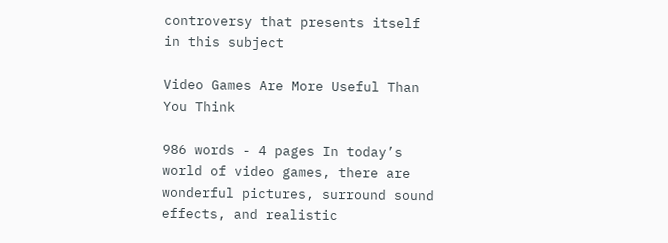controversy that presents itself in this subject

Video Games Are More Useful Than You Think

986 words - 4 pages In today’s world of video games, there are wonderful pictures, surround sound effects, and realistic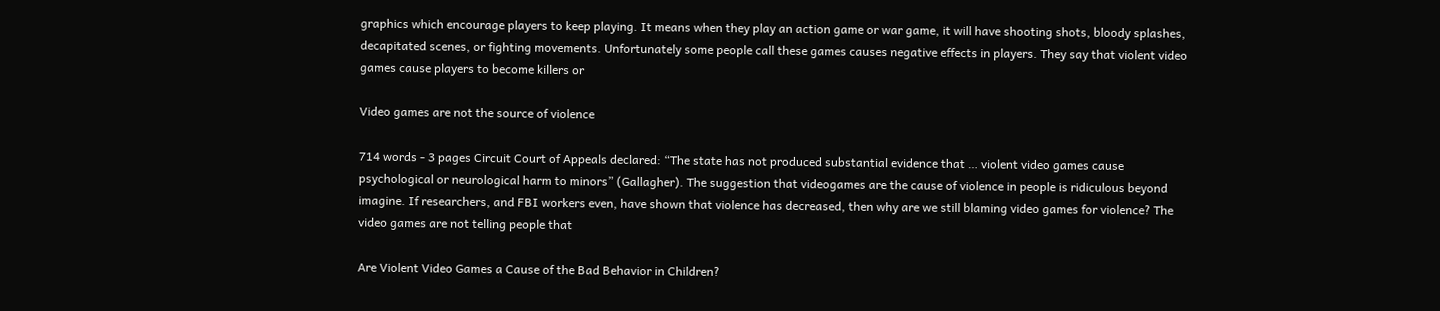graphics which encourage players to keep playing. It means when they play an action game or war game, it will have shooting shots, bloody splashes, decapitated scenes, or fighting movements. Unfortunately some people call these games causes negative effects in players. They say that violent video games cause players to become killers or

Video games are not the source of violence

714 words - 3 pages Circuit Court of Appeals declared: “The state has not produced substantial evidence that … violent video games cause psychological or neurological harm to minors” (Gallagher). The suggestion that videogames are the cause of violence in people is ridiculous beyond imagine. If researchers, and FBI workers even, have shown that violence has decreased, then why are we still blaming video games for violence? The video games are not telling people that

Are Violent Video Games a Cause of the Bad Behavior in Children?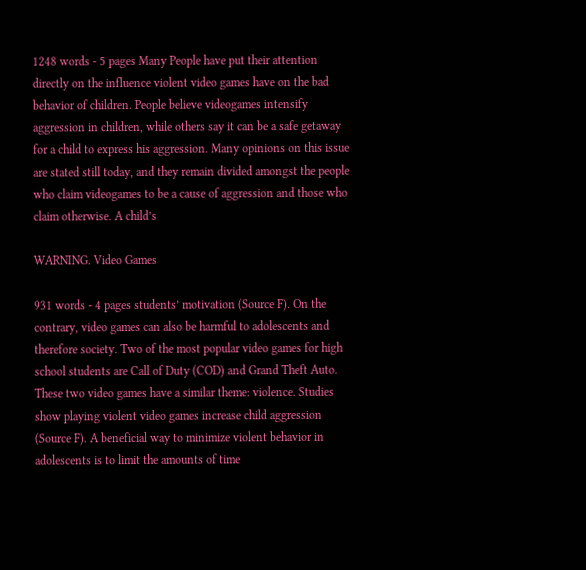1248 words - 5 pages Many People have put their attention directly on the influence violent video games have on the bad behavior of children. People believe videogames intensify aggression in children, while others say it can be a safe getaway for a child to express his aggression. Many opinions on this issue are stated still today, and they remain divided amongst the people who claim videogames to be a cause of aggression and those who claim otherwise. A child’s

WARNING. Video Games

931 words - 4 pages students’ motivation (Source F). On the contrary, video games can also be harmful to adolescents and therefore society. Two of the most popular video games for high school students are Call of Duty (COD) and Grand Theft Auto. These two video games have a similar theme: violence. Studies show playing violent video games increase child aggression (Source F). A beneficial way to minimize violent behavior in adolescents is to limit the amounts of time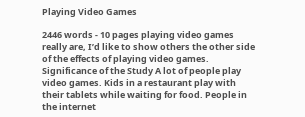Playing Video Games

2446 words - 10 pages playing video games really are, I’d like to show others the other side of the effects of playing video games. Significance of the Study A lot of people play video games. Kids in a restaurant play with their tablets while waiting for food. People in the internet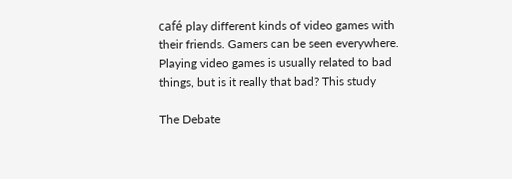café play different kinds of video games with their friends. Gamers can be seen everywhere. Playing video games is usually related to bad things, but is it really that bad? This study

The Debate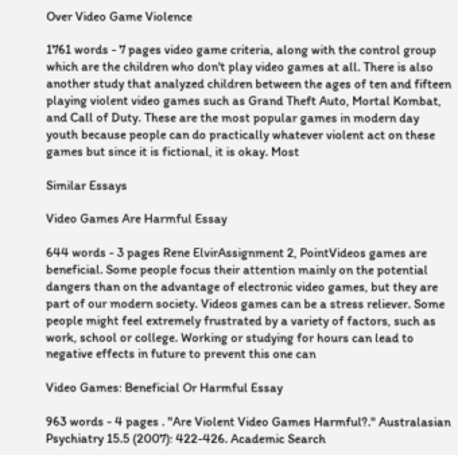Over Video Game Violence

1761 words - 7 pages video game criteria, along with the control group which are the children who don't play video games at all. There is also another study that analyzed children between the ages of ten and fifteen playing violent video games such as Grand Theft Auto, Mortal Kombat, and Call of Duty. These are the most popular games in modern day youth because people can do practically whatever violent act on these games but since it is fictional, it is okay. Most

Similar Essays

Video Games Are Harmful Essay

644 words - 3 pages Rene ElvirAssignment 2, PointVideos games are beneficial. Some people focus their attention mainly on the potential dangers than on the advantage of electronic video games, but they are part of our modern society. Videos games can be a stress reliever. Some people might feel extremely frustrated by a variety of factors, such as work, school or college. Working or studying for hours can lead to negative effects in future to prevent this one can

Video Games: Beneficial Or Harmful Essay

963 words - 4 pages . "Are Violent Video Games Harmful?." Australasian Psychiatry 15.5 (2007): 422-426. Academic Search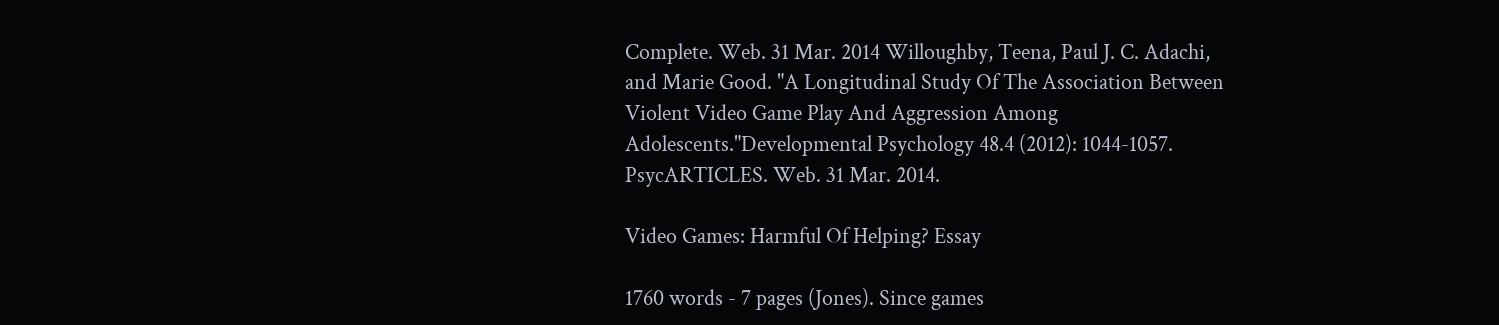Complete. Web. 31 Mar. 2014 Willoughby, Teena, Paul J. C. Adachi, and Marie Good. "A Longitudinal Study Of The Association Between Violent Video Game Play And Aggression Among Adolescents."Developmental Psychology 48.4 (2012): 1044-1057. PsycARTICLES. Web. 31 Mar. 2014.

Video Games: Harmful Of Helping? Essay

1760 words - 7 pages (Jones). Since games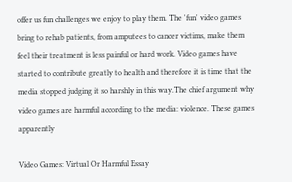offer us fun challenges we enjoy to play them. The 'fun' video games bring to rehab patients, from amputees to cancer victims, make them feel their treatment is less painful or hard work. Video games have started to contribute greatly to health and therefore it is time that the media stopped judging it so harshly in this way.The chief argument why video games are harmful according to the media: violence. These games apparently

Video Games: Virtual Or Harmful Essay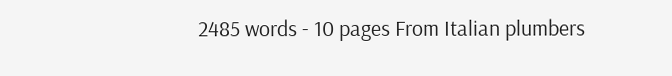2485 words - 10 pages From Italian plumbers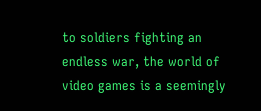to soldiers fighting an endless war, the world of video games is a seemingly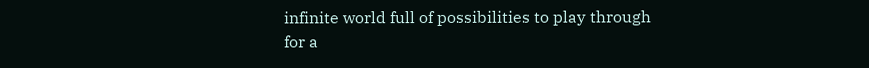infinite world full of possibilities to play through for a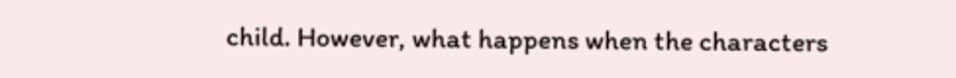child. However, what happens when the characters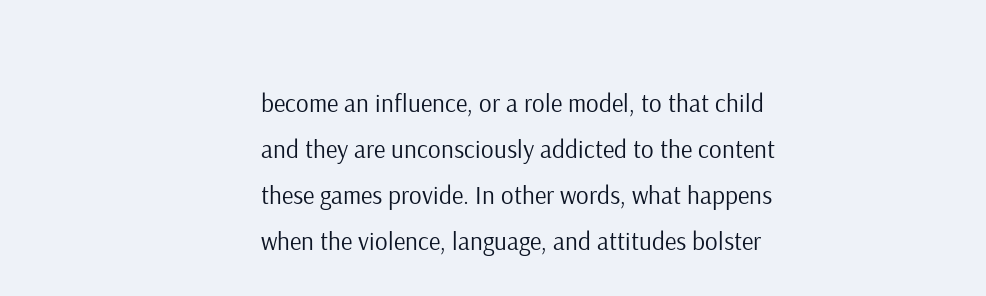become an influence, or a role model, to that child and they are unconsciously addicted to the content these games provide. In other words, what happens when the violence, language, and attitudes bolster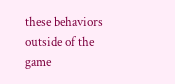these behaviors outside of the game